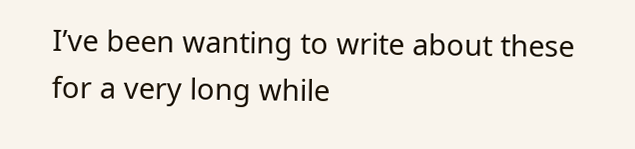I’ve been wanting to write about these for a very long while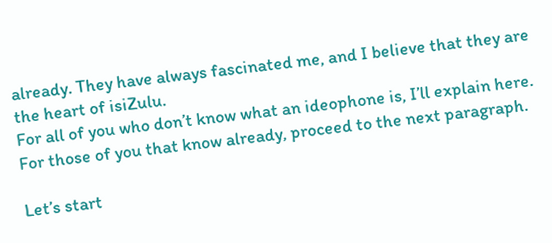already. They have always fascinated me, and I believe that they are the heart of isiZulu.
For all of you who don’t know what an ideophone is, I’ll explain here. For those of you that know already, proceed to the next paragraph.

Let’s start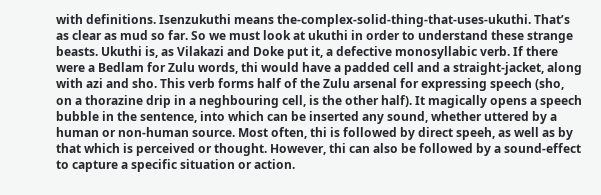with definitions. Isenzukuthi means the-complex-solid-thing-that-uses-ukuthi. That’s as clear as mud so far. So we must look at ukuthi in order to understand these strange beasts. Ukuthi is, as Vilakazi and Doke put it, a defective monosyllabic verb. If there were a Bedlam for Zulu words, thi would have a padded cell and a straight-jacket, along with azi and sho. This verb forms half of the Zulu arsenal for expressing speech (sho, on a thorazine drip in a neghbouring cell, is the other half). It magically opens a speech bubble in the sentence, into which can be inserted any sound, whether uttered by a human or non-human source. Most often, thi is followed by direct speeh, as well as by that which is perceived or thought. However, thi can also be followed by a sound-effect to capture a specific situation or action.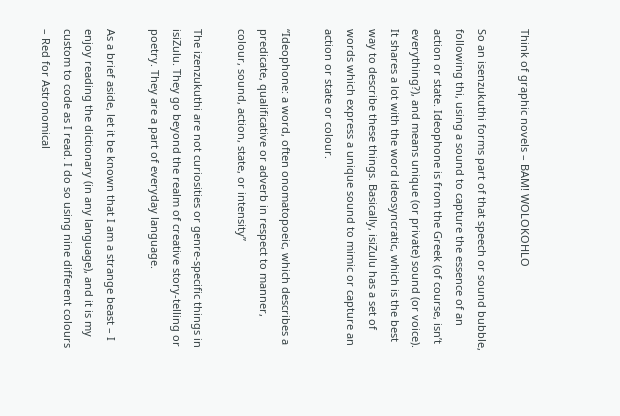Think of graphic novels – BAM! WOLOKOHLO

So an isenzukuthi forms part of that speech or sound bubble, following thi, using a sound to capture the essence of an action or state. Ideophone is from the Greek (of course, isn’t everything?), and means unique (or private) sound (or voice). It shares a lot with the word ideosyncratic, which is the best way to describe these things. Basically, isiZulu has a set of words which express a unique sound to mimic or capture an action or state or colour.

“Ideophone: a word, often onomatopoeic, which describes a predicate, qualificative or adverb in respect to manner, colour, sound, action, state, or intensity”

The izenzukuthi are not curiosities or genre-specific things in isiZulu. They go beyond the realm of creative story-telling or poetry. They are a part of everyday language.

As a brief aside, let it be known that I am a strange beast – I enjoy reading the dictionary (in any language), and it is my custom to code as I read. I do so using nine different colours – Red for Astronomical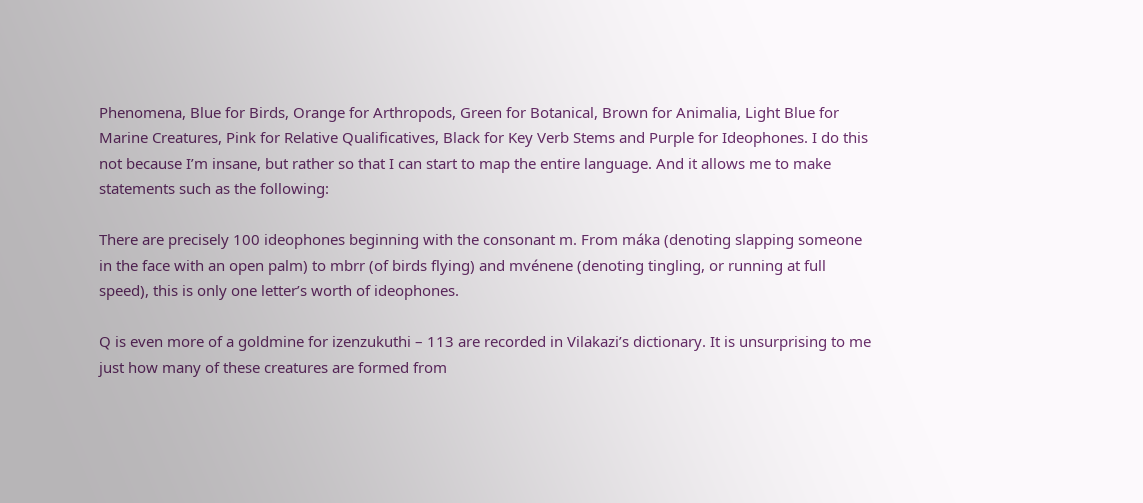Phenomena, Blue for Birds, Orange for Arthropods, Green for Botanical, Brown for Animalia, Light Blue for Marine Creatures, Pink for Relative Qualificatives, Black for Key Verb Stems and Purple for Ideophones. I do this not because I’m insane, but rather so that I can start to map the entire language. And it allows me to make statements such as the following:

There are precisely 100 ideophones beginning with the consonant m. From máka (denoting slapping someone in the face with an open palm) to mbrr (of birds flying) and mvénene (denoting tingling, or running at full speed), this is only one letter’s worth of ideophones.

Q is even more of a goldmine for izenzukuthi – 113 are recorded in Vilakazi’s dictionary. It is unsurprising to me just how many of these creatures are formed from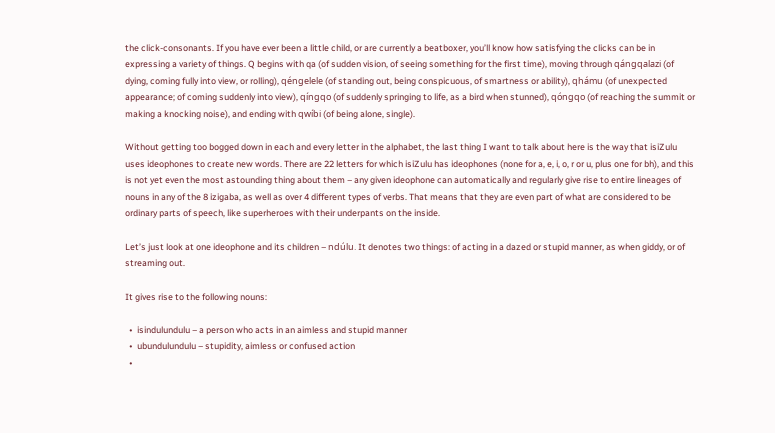the click-consonants. If you have ever been a little child, or are currently a beatboxer, you’ll know how satisfying the clicks can be in expressing a variety of things. Q begins with qa (of sudden vision, of seeing something for the first time), moving through qángqalazi (of dying, coming fully into view, or rolling), qéngelele (of standing out, being conspicuous, of smartness or ability), qhámu (of unexpected appearance; of coming suddenly into view), qíngqo (of suddenly springing to life, as a bird when stunned), qóngqo (of reaching the summit or making a knocking noise), and ending with qwíbi (of being alone, single).

Without getting too bogged down in each and every letter in the alphabet, the last thing I want to talk about here is the way that isiZulu uses ideophones to create new words. There are 22 letters for which isiZulu has ideophones (none for a, e, i, o, r or u, plus one for bh), and this is not yet even the most astounding thing about them – any given ideophone can automatically and regularly give rise to entire lineages of nouns in any of the 8 izigaba, as well as over 4 different types of verbs. That means that they are even part of what are considered to be ordinary parts of speech, like superheroes with their underpants on the inside.

Let’s just look at one ideophone and its children – ndúlu. It denotes two things: of acting in a dazed or stupid manner, as when giddy, or of streaming out.

It gives rise to the following nouns:

  •  isindulundulu – a person who acts in an aimless and stupid manner
  •  ubundulundulu – stupidity, aimless or confused action
  •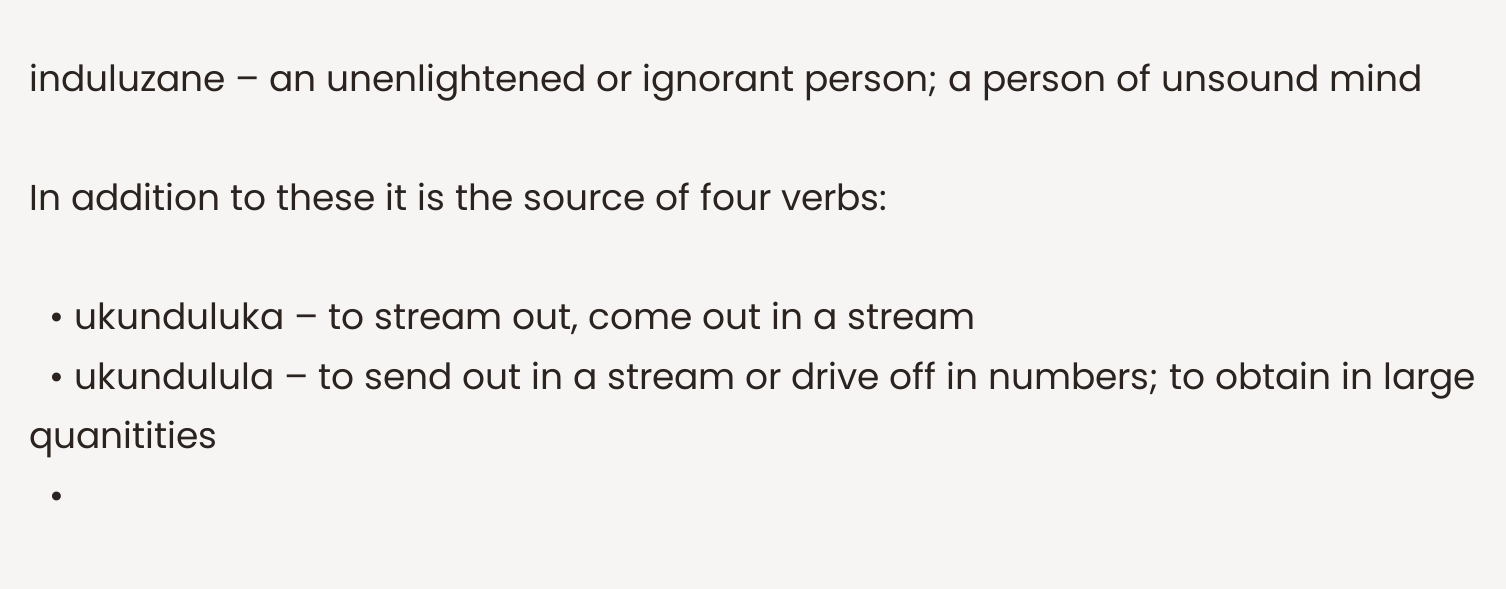induluzane – an unenlightened or ignorant person; a person of unsound mind

In addition to these it is the source of four verbs:

  • ukunduluka – to stream out, come out in a stream
  • ukundulula – to send out in a stream or drive off in numbers; to obtain in large quanitities
  •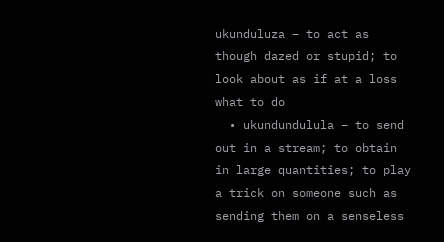ukunduluza – to act as though dazed or stupid; to look about as if at a loss what to do
  • ukundundulula – to send out in a stream; to obtain in large quantities; to play a trick on someone such as sending them on a senseless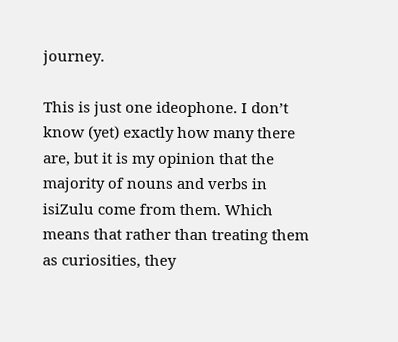journey.

This is just one ideophone. I don’t know (yet) exactly how many there are, but it is my opinion that the majority of nouns and verbs in isiZulu come from them. Which means that rather than treating them as curiosities, they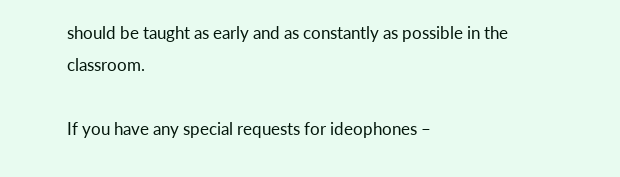should be taught as early and as constantly as possible in the classroom.

If you have any special requests for ideophones –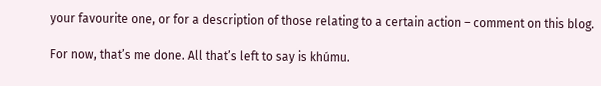your favourite one, or for a description of those relating to a certain action – comment on this blog.

For now, that’s me done. All that’s left to say is khúmu.